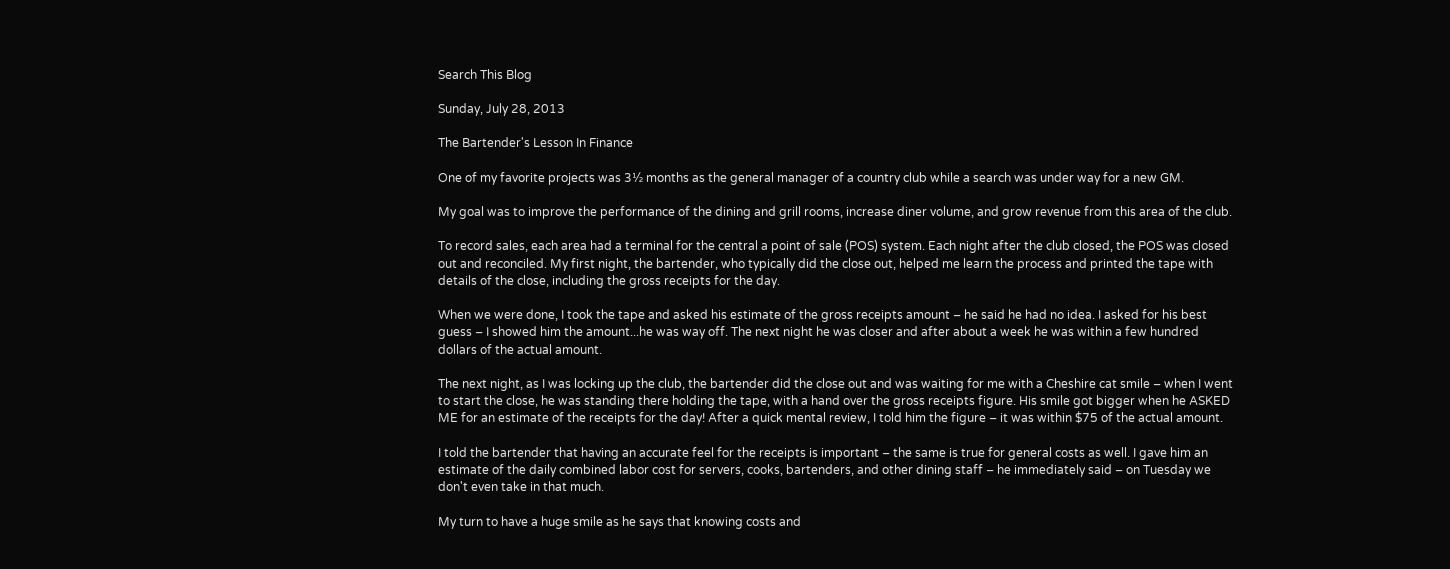Search This Blog

Sunday, July 28, 2013

The Bartender's Lesson In Finance

One of my favorite projects was 3½ months as the general manager of a country club while a search was under way for a new GM.

My goal was to improve the performance of the dining and grill rooms, increase diner volume, and grow revenue from this area of the club.

To record sales, each area had a terminal for the central a point of sale (POS) system. Each night after the club closed, the POS was closed out and reconciled. My first night, the bartender, who typically did the close out, helped me learn the process and printed the tape with details of the close, including the gross receipts for the day.

When we were done, I took the tape and asked his estimate of the gross receipts amount – he said he had no idea. I asked for his best guess – I showed him the amount...he was way off. The next night he was closer and after about a week he was within a few hundred dollars of the actual amount.

The next night, as I was locking up the club, the bartender did the close out and was waiting for me with a Cheshire cat smile – when I went to start the close, he was standing there holding the tape, with a hand over the gross receipts figure. His smile got bigger when he ASKED ME for an estimate of the receipts for the day! After a quick mental review, I told him the figure – it was within $75 of the actual amount.

I told the bartender that having an accurate feel for the receipts is important – the same is true for general costs as well. I gave him an estimate of the daily combined labor cost for servers, cooks, bartenders, and other dining staff – he immediately said – on Tuesday we don't even take in that much.

My turn to have a huge smile as he says that knowing costs and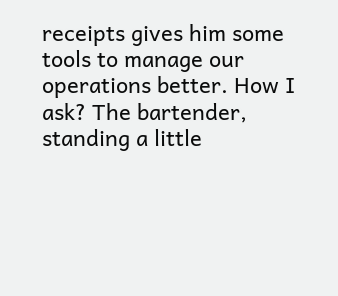receipts gives him some tools to manage our operations better. How I ask? The bartender, standing a little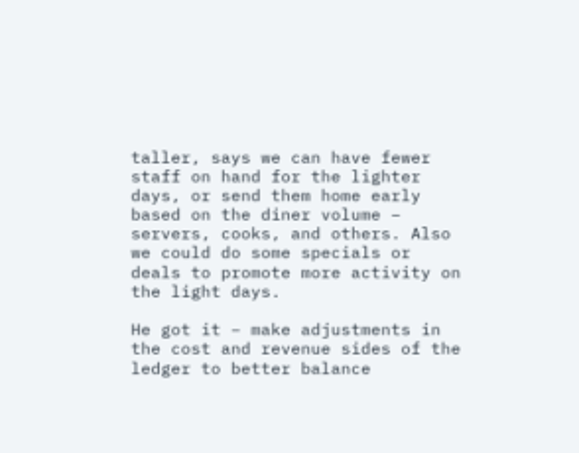taller, says we can have fewer staff on hand for the lighter days, or send them home early based on the diner volume – servers, cooks, and others. Also we could do some specials or deals to promote more activity on the light days.

He got it – make adjustments in the cost and revenue sides of the ledger to better balance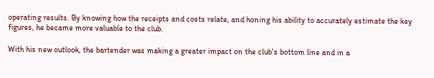operating results. By knowing how the receipts and costs relate, and honing his ability to accurately estimate the key figures, he became more valuable to the club.

With his new outlook, the bartender was making a greater impact on the club's bottom line and in a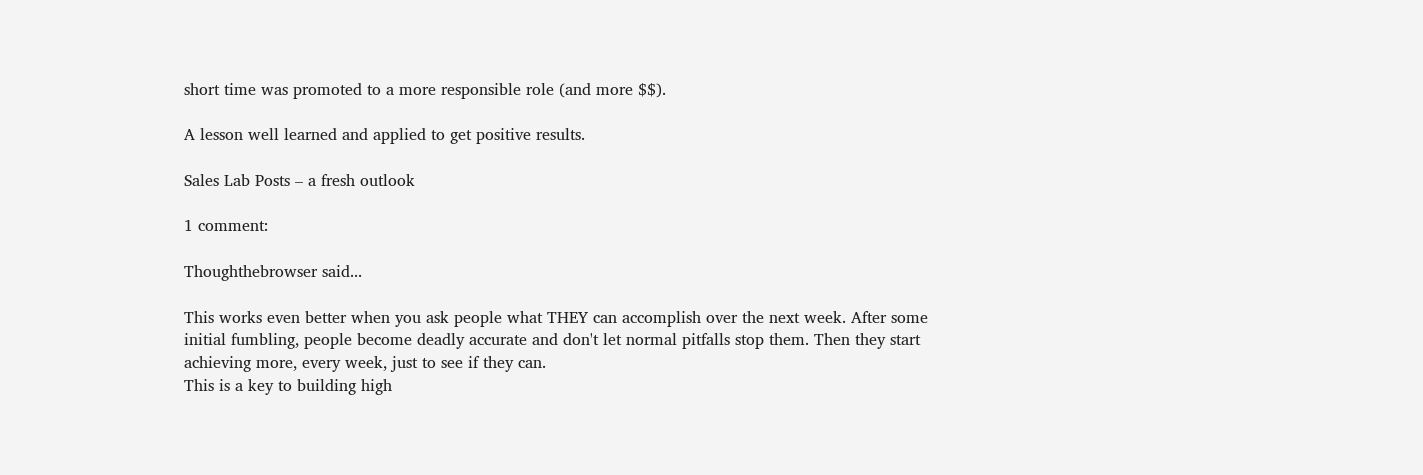short time was promoted to a more responsible role (and more $$).

A lesson well learned and applied to get positive results.

Sales Lab Posts – a fresh outlook

1 comment:

Thoughthebrowser said...

This works even better when you ask people what THEY can accomplish over the next week. After some initial fumbling, people become deadly accurate and don't let normal pitfalls stop them. Then they start achieving more, every week, just to see if they can.
This is a key to building high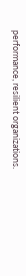performance, resilient organizations.